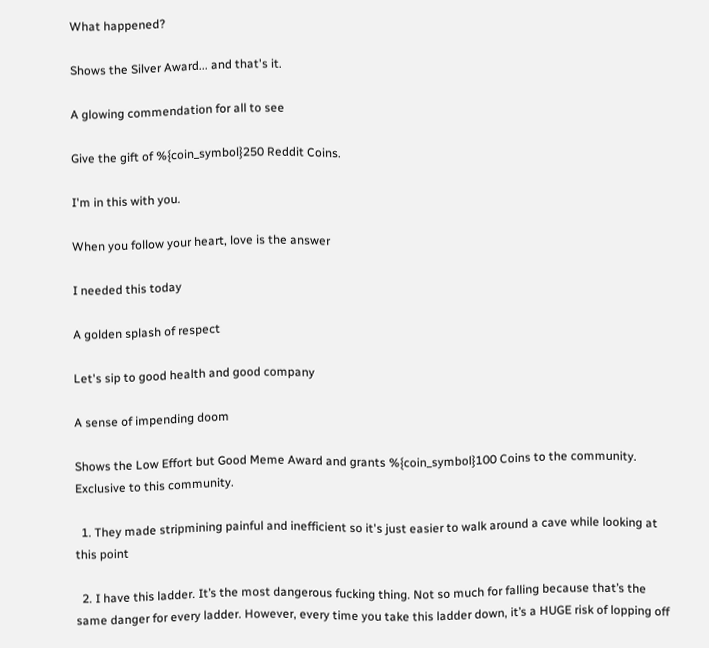What happened?

Shows the Silver Award... and that's it.

A glowing commendation for all to see

Give the gift of %{coin_symbol}250 Reddit Coins.

I'm in this with you.

When you follow your heart, love is the answer

I needed this today

A golden splash of respect

Let's sip to good health and good company

A sense of impending doom

Shows the Low Effort but Good Meme Award and grants %{coin_symbol}100 Coins to the community. Exclusive to this community.

  1. They made stripmining painful and inefficient so it's just easier to walk around a cave while looking at this point

  2. I have this ladder. It’s the most dangerous fucking thing. Not so much for falling because that’s the same danger for every ladder. However, every time you take this ladder down, it’s a HUGE risk of lopping off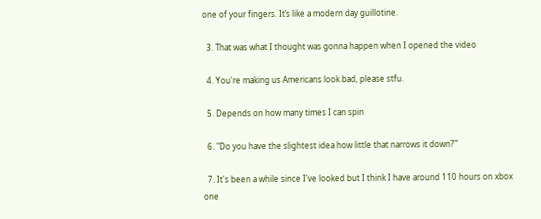one of your fingers. It’s like a modern day guillotine.

  3. That was what I thought was gonna happen when I opened the video

  4. You're making us Americans look bad, please stfu.

  5. Depends on how many times I can spin

  6. "Do you have the slightest idea how little that narrows it down?"'

  7. It's been a while since I've looked but I think I have around 110 hours on xbox one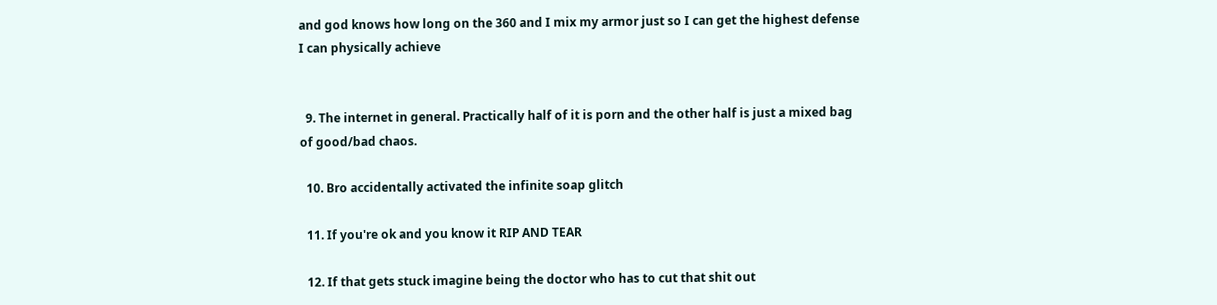and god knows how long on the 360 and I mix my armor just so I can get the highest defense I can physically achieve


  9. The internet in general. Practically half of it is porn and the other half is just a mixed bag of good/bad chaos.

  10. Bro accidentally activated the infinite soap glitch

  11. If you're ok and you know it RIP AND TEAR

  12. If that gets stuck imagine being the doctor who has to cut that shit out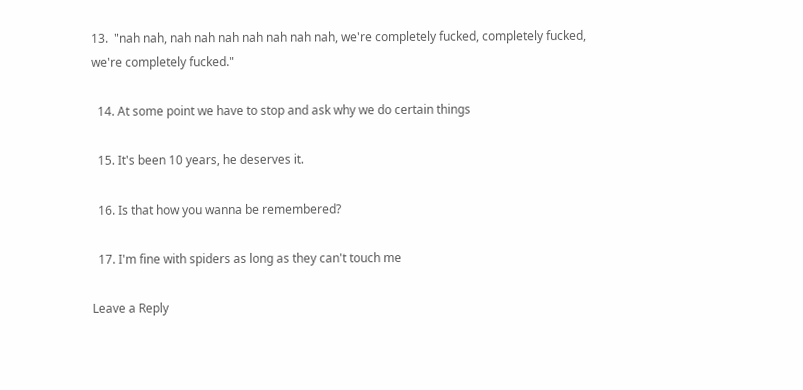13.  "nah nah, nah nah nah nah nah nah nah, we're completely fucked, completely fucked, we're completely fucked."

  14. At some point we have to stop and ask why we do certain things

  15. It's been 10 years, he deserves it.

  16. Is that how you wanna be remembered?

  17. I'm fine with spiders as long as they can't touch me

Leave a Reply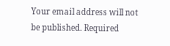Your email address will not be published. Required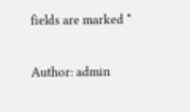fields are marked *

Author: admin